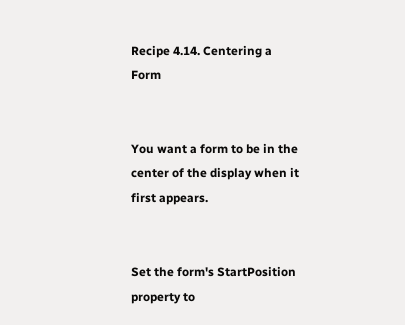Recipe 4.14. Centering a Form


You want a form to be in the center of the display when it first appears.


Set the form's StartPosition property to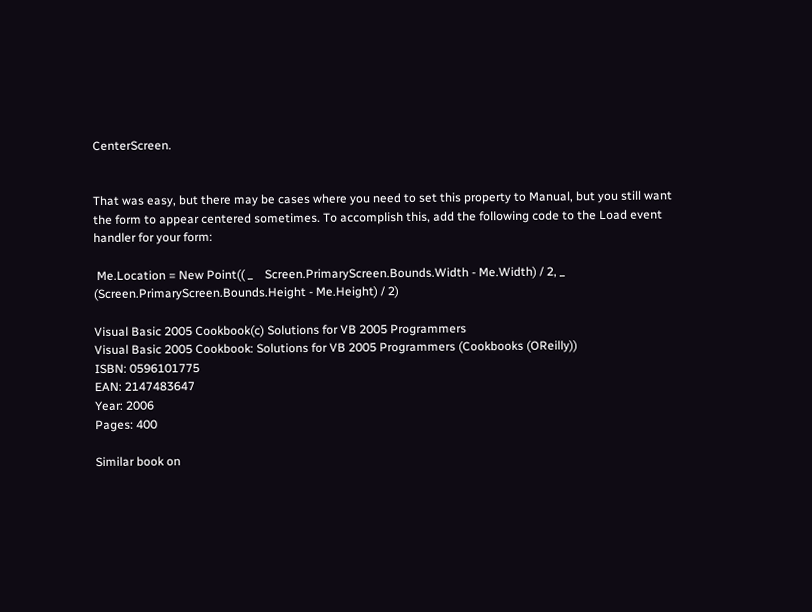CenterScreen.


That was easy, but there may be cases where you need to set this property to Manual, but you still want the form to appear centered sometimes. To accomplish this, add the following code to the Load event handler for your form:

 Me.Location = New Point(( _    Screen.PrimaryScreen.Bounds.Width - Me.Width) / 2, _    (Screen.PrimaryScreen.Bounds.Height - Me.Height) / 2)

Visual Basic 2005 Cookbook(c) Solutions for VB 2005 Programmers
Visual Basic 2005 Cookbook: Solutions for VB 2005 Programmers (Cookbooks (OReilly))
ISBN: 0596101775
EAN: 2147483647
Year: 2006
Pages: 400

Similar book on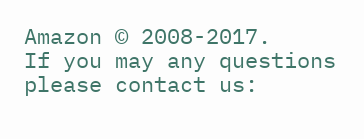Amazon © 2008-2017.
If you may any questions please contact us: